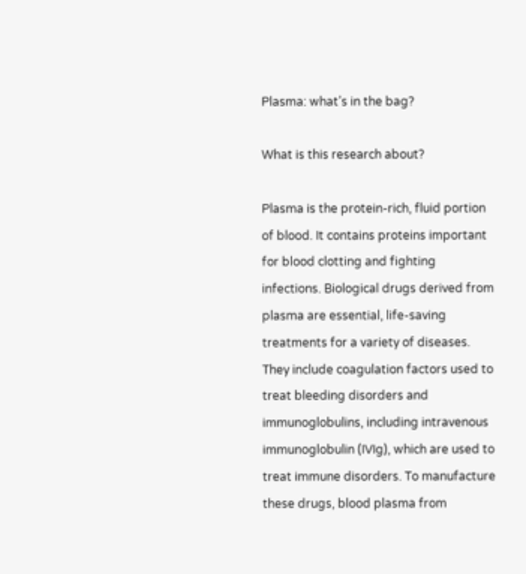Plasma: what’s in the bag?

What is this research about?

Plasma is the protein-rich, fluid portion of blood. It contains proteins important for blood clotting and fighting infections. Biological drugs derived from plasma are essential, life-saving treatments for a variety of diseases. They include coagulation factors used to treat bleeding disorders and immunoglobulins, including intravenous immunoglobulin (IVIg), which are used to treat immune disorders. To manufacture these drugs, blood plasma from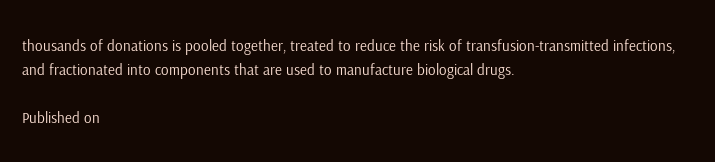thousands of donations is pooled together, treated to reduce the risk of transfusion-transmitted infections, and fractionated into components that are used to manufacture biological drugs.

Published on